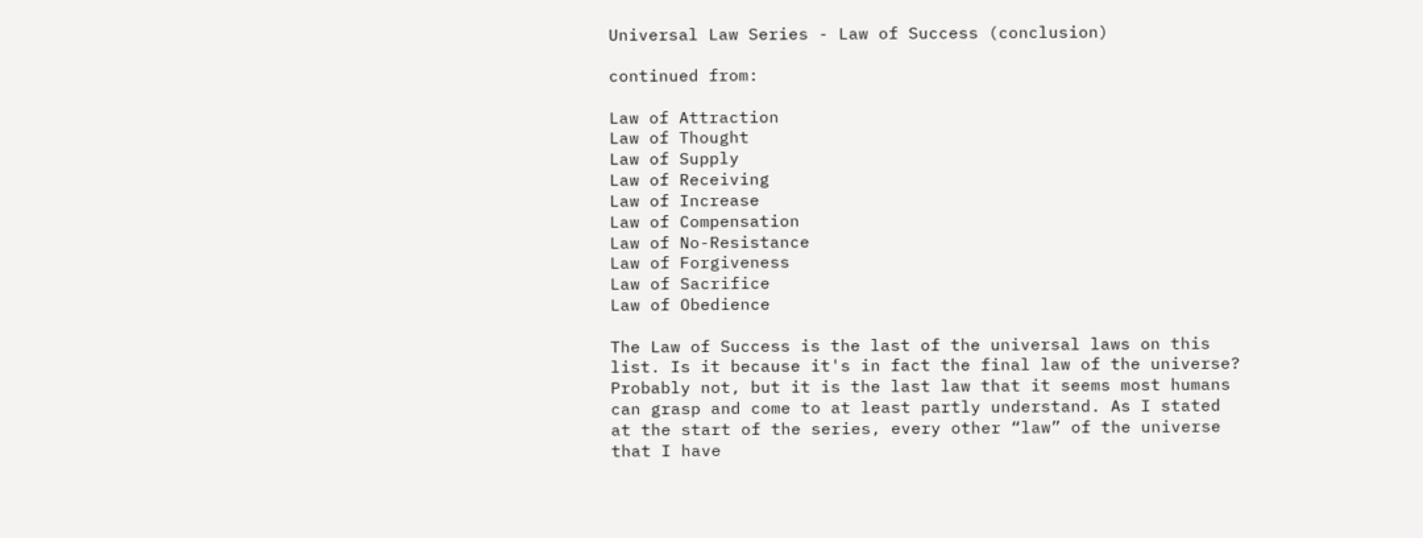Universal Law Series - Law of Success (conclusion)

continued from:

Law of Attraction
Law of Thought
Law of Supply
Law of Receiving
Law of Increase
Law of Compensation
Law of No-Resistance
Law of Forgiveness
Law of Sacrifice
Law of Obedience

The Law of Success is the last of the universal laws on this list. Is it because it's in fact the final law of the universe? Probably not, but it is the last law that it seems most humans can grasp and come to at least partly understand. As I stated at the start of the series, every other “law” of the universe that I have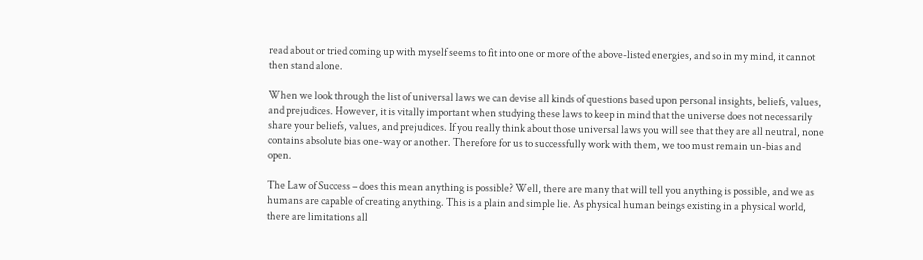read about or tried coming up with myself seems to fit into one or more of the above-listed energies, and so in my mind, it cannot then stand alone.

When we look through the list of universal laws we can devise all kinds of questions based upon personal insights, beliefs, values, and prejudices. However, it is vitally important when studying these laws to keep in mind that the universe does not necessarily share your beliefs, values, and prejudices. If you really think about those universal laws you will see that they are all neutral, none contains absolute bias one-way or another. Therefore for us to successfully work with them, we too must remain un-bias and open.

The Law of Success – does this mean anything is possible? Well, there are many that will tell you anything is possible, and we as humans are capable of creating anything. This is a plain and simple lie. As physical human beings existing in a physical world, there are limitations all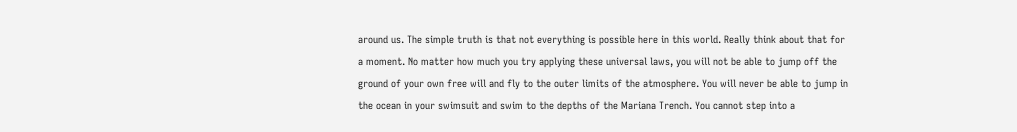around us. The simple truth is that not everything is possible here in this world. Really think about that for a moment. No matter how much you try applying these universal laws, you will not be able to jump off the ground of your own free will and fly to the outer limits of the atmosphere. You will never be able to jump in the ocean in your swimsuit and swim to the depths of the Mariana Trench. You cannot step into a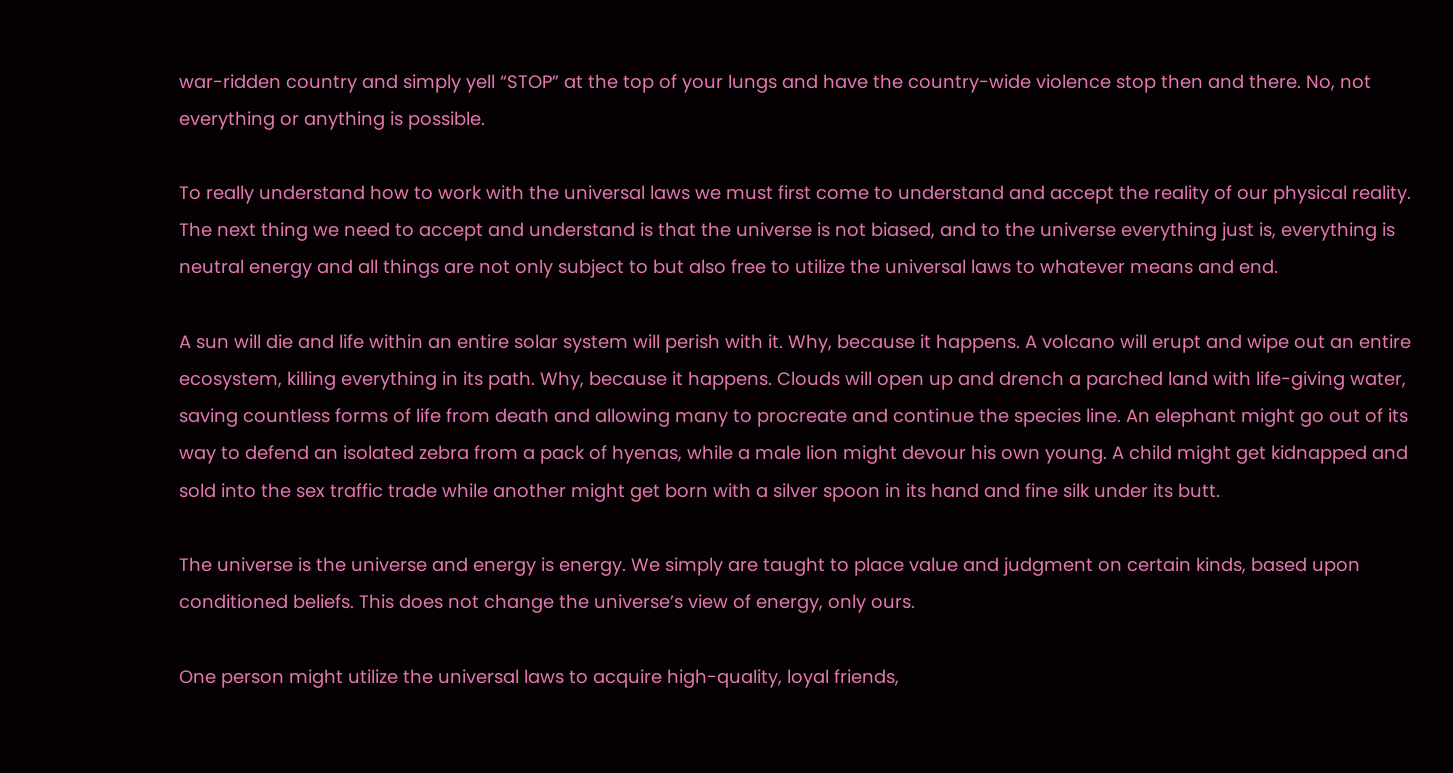war-ridden country and simply yell “STOP” at the top of your lungs and have the country-wide violence stop then and there. No, not everything or anything is possible.

To really understand how to work with the universal laws we must first come to understand and accept the reality of our physical reality. The next thing we need to accept and understand is that the universe is not biased, and to the universe everything just is, everything is neutral energy and all things are not only subject to but also free to utilize the universal laws to whatever means and end.

A sun will die and life within an entire solar system will perish with it. Why, because it happens. A volcano will erupt and wipe out an entire ecosystem, killing everything in its path. Why, because it happens. Clouds will open up and drench a parched land with life-giving water, saving countless forms of life from death and allowing many to procreate and continue the species line. An elephant might go out of its way to defend an isolated zebra from a pack of hyenas, while a male lion might devour his own young. A child might get kidnapped and sold into the sex traffic trade while another might get born with a silver spoon in its hand and fine silk under its butt.

The universe is the universe and energy is energy. We simply are taught to place value and judgment on certain kinds, based upon conditioned beliefs. This does not change the universe’s view of energy, only ours.

One person might utilize the universal laws to acquire high-quality, loyal friends,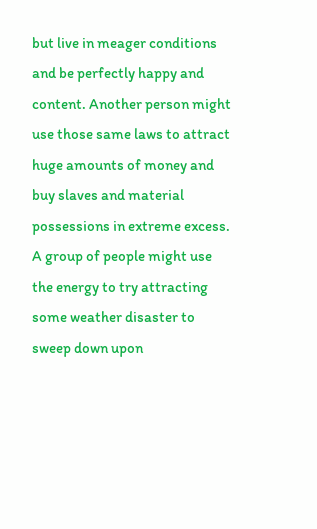but live in meager conditions and be perfectly happy and content. Another person might use those same laws to attract huge amounts of money and buy slaves and material possessions in extreme excess. A group of people might use the energy to try attracting some weather disaster to sweep down upon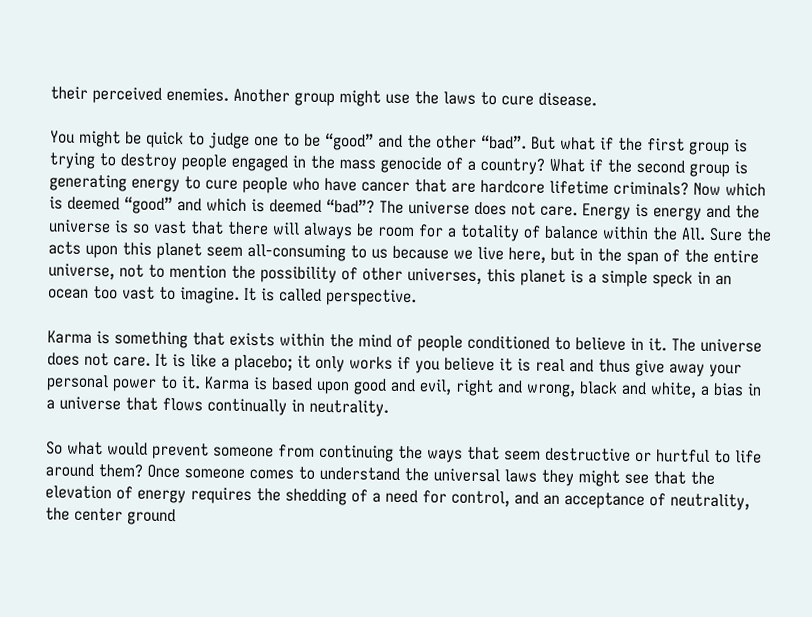their perceived enemies. Another group might use the laws to cure disease.

You might be quick to judge one to be “good” and the other “bad”. But what if the first group is trying to destroy people engaged in the mass genocide of a country? What if the second group is generating energy to cure people who have cancer that are hardcore lifetime criminals? Now which is deemed “good” and which is deemed “bad”? The universe does not care. Energy is energy and the universe is so vast that there will always be room for a totality of balance within the All. Sure the acts upon this planet seem all-consuming to us because we live here, but in the span of the entire universe, not to mention the possibility of other universes, this planet is a simple speck in an ocean too vast to imagine. It is called perspective.

Karma is something that exists within the mind of people conditioned to believe in it. The universe does not care. It is like a placebo; it only works if you believe it is real and thus give away your personal power to it. Karma is based upon good and evil, right and wrong, black and white, a bias in a universe that flows continually in neutrality.

So what would prevent someone from continuing the ways that seem destructive or hurtful to life around them? Once someone comes to understand the universal laws they might see that the elevation of energy requires the shedding of a need for control, and an acceptance of neutrality, the center ground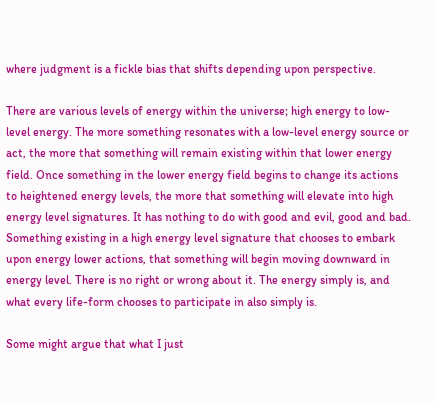where judgment is a fickle bias that shifts depending upon perspective.

There are various levels of energy within the universe; high energy to low-level energy. The more something resonates with a low-level energy source or act, the more that something will remain existing within that lower energy field. Once something in the lower energy field begins to change its actions to heightened energy levels, the more that something will elevate into high energy level signatures. It has nothing to do with good and evil, good and bad. Something existing in a high energy level signature that chooses to embark upon energy lower actions, that something will begin moving downward in energy level. There is no right or wrong about it. The energy simply is, and what every life-form chooses to participate in also simply is.

Some might argue that what I just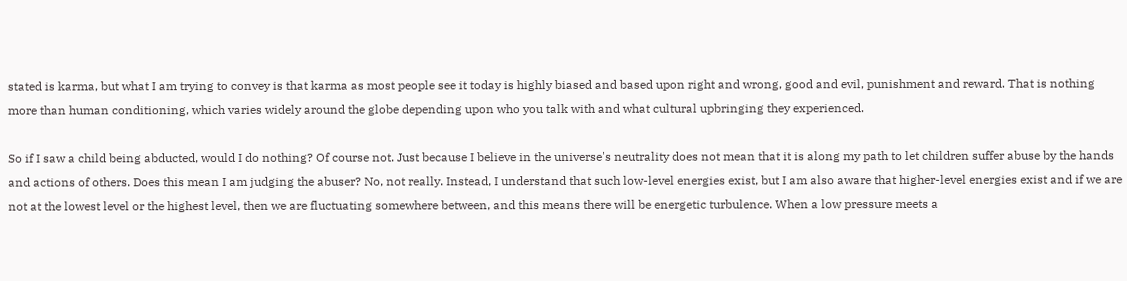stated is karma, but what I am trying to convey is that karma as most people see it today is highly biased and based upon right and wrong, good and evil, punishment and reward. That is nothing more than human conditioning, which varies widely around the globe depending upon who you talk with and what cultural upbringing they experienced.

So if I saw a child being abducted, would I do nothing? Of course not. Just because I believe in the universe's neutrality does not mean that it is along my path to let children suffer abuse by the hands and actions of others. Does this mean I am judging the abuser? No, not really. Instead, I understand that such low-level energies exist, but I am also aware that higher-level energies exist and if we are not at the lowest level or the highest level, then we are fluctuating somewhere between, and this means there will be energetic turbulence. When a low pressure meets a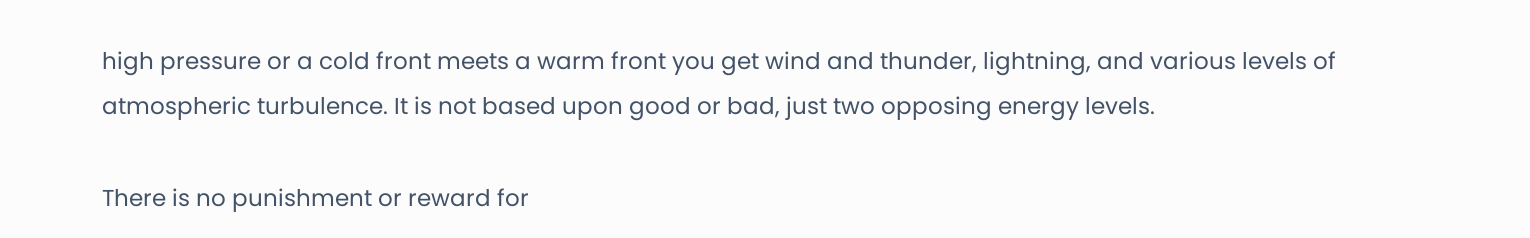high pressure or a cold front meets a warm front you get wind and thunder, lightning, and various levels of atmospheric turbulence. It is not based upon good or bad, just two opposing energy levels.

There is no punishment or reward for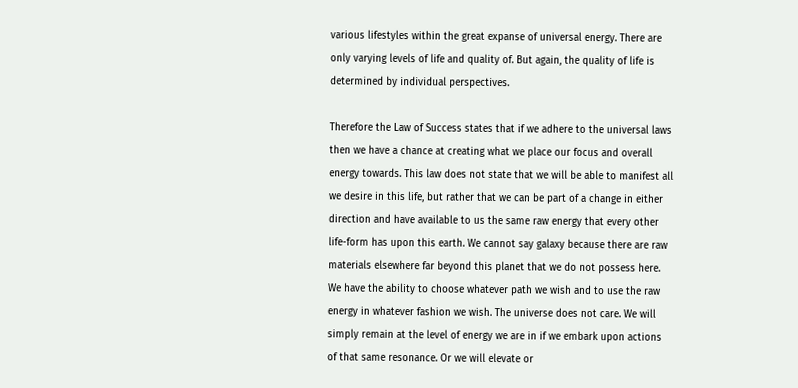various lifestyles within the great expanse of universal energy. There are only varying levels of life and quality of. But again, the quality of life is determined by individual perspectives.

Therefore the Law of Success states that if we adhere to the universal laws then we have a chance at creating what we place our focus and overall energy towards. This law does not state that we will be able to manifest all we desire in this life, but rather that we can be part of a change in either direction and have available to us the same raw energy that every other life-form has upon this earth. We cannot say galaxy because there are raw materials elsewhere far beyond this planet that we do not possess here. We have the ability to choose whatever path we wish and to use the raw energy in whatever fashion we wish. The universe does not care. We will simply remain at the level of energy we are in if we embark upon actions of that same resonance. Or we will elevate or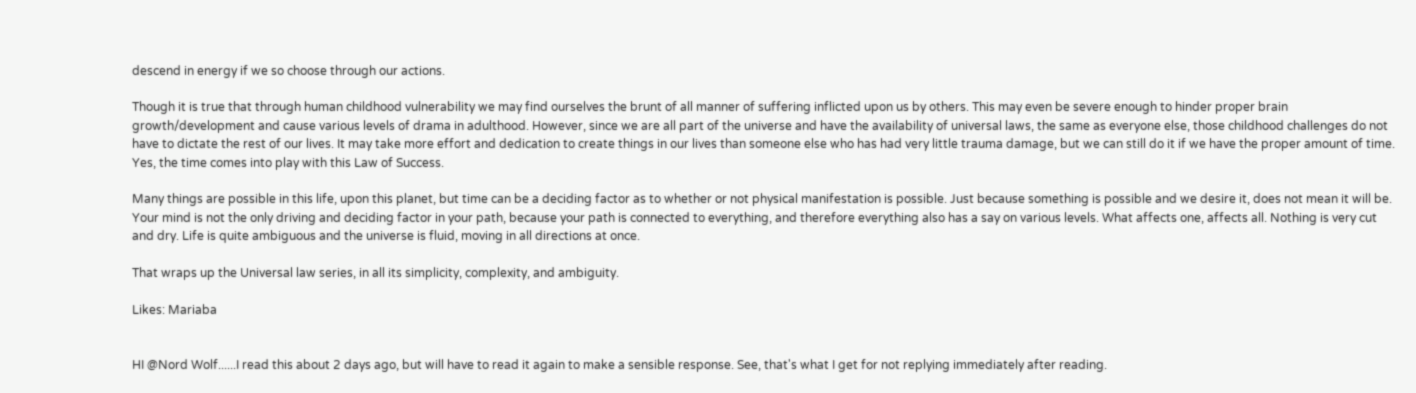descend in energy if we so choose through our actions.

Though it is true that through human childhood vulnerability we may find ourselves the brunt of all manner of suffering inflicted upon us by others. This may even be severe enough to hinder proper brain growth/development and cause various levels of drama in adulthood. However, since we are all part of the universe and have the availability of universal laws, the same as everyone else, those childhood challenges do not have to dictate the rest of our lives. It may take more effort and dedication to create things in our lives than someone else who has had very little trauma damage, but we can still do it if we have the proper amount of time. Yes, the time comes into play with this Law of Success.

Many things are possible in this life, upon this planet, but time can be a deciding factor as to whether or not physical manifestation is possible. Just because something is possible and we desire it, does not mean it will be. Your mind is not the only driving and deciding factor in your path, because your path is connected to everything, and therefore everything also has a say on various levels. What affects one, affects all. Nothing is very cut and dry. Life is quite ambiguous and the universe is fluid, moving in all directions at once.

That wraps up the Universal law series, in all its simplicity, complexity, and ambiguity.

Likes: Mariaba


HI @Nord Wolf......I read this about 2 days ago, but will have to read it again to make a sensible response. See, that's what I get for not replying immediately after reading.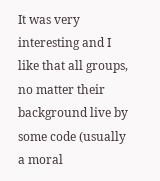It was very interesting and I like that all groups, no matter their background live by some code (usually a moral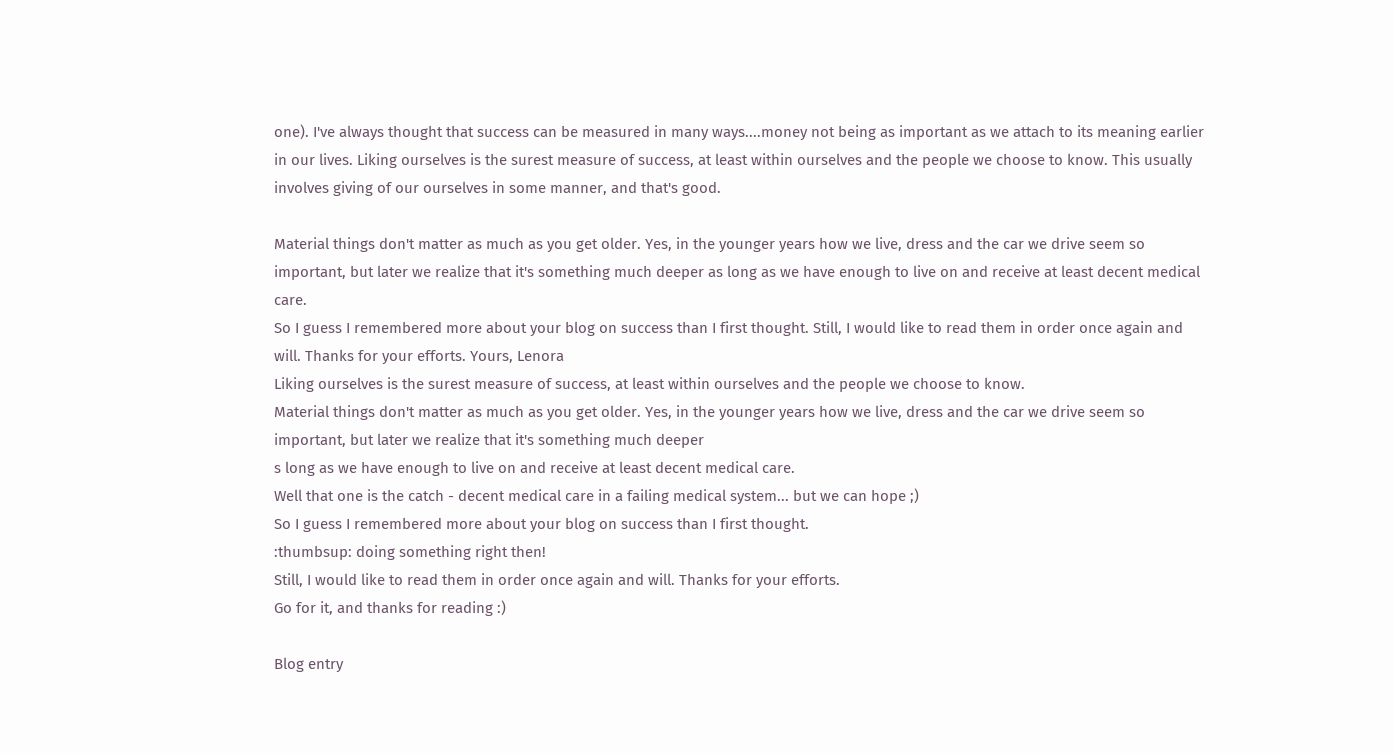one). I've always thought that success can be measured in many ways....money not being as important as we attach to its meaning earlier in our lives. Liking ourselves is the surest measure of success, at least within ourselves and the people we choose to know. This usually involves giving of our ourselves in some manner, and that's good.

Material things don't matter as much as you get older. Yes, in the younger years how we live, dress and the car we drive seem so important, but later we realize that it's something much deeper as long as we have enough to live on and receive at least decent medical care.
So I guess I remembered more about your blog on success than I first thought. Still, I would like to read them in order once again and will. Thanks for your efforts. Yours, Lenora
Liking ourselves is the surest measure of success, at least within ourselves and the people we choose to know.
Material things don't matter as much as you get older. Yes, in the younger years how we live, dress and the car we drive seem so important, but later we realize that it's something much deeper
s long as we have enough to live on and receive at least decent medical care.
Well that one is the catch - decent medical care in a failing medical system... but we can hope ;)
So I guess I remembered more about your blog on success than I first thought.
:thumbsup: doing something right then!
Still, I would like to read them in order once again and will. Thanks for your efforts.
Go for it, and thanks for reading :)

Blog entry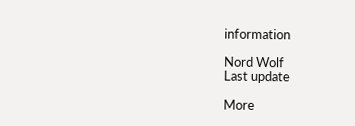information

Nord Wolf
Last update

More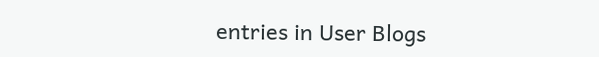entries in User Blogs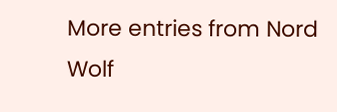More entries from Nord Wolf